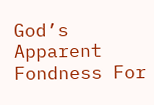God’s Apparent Fondness For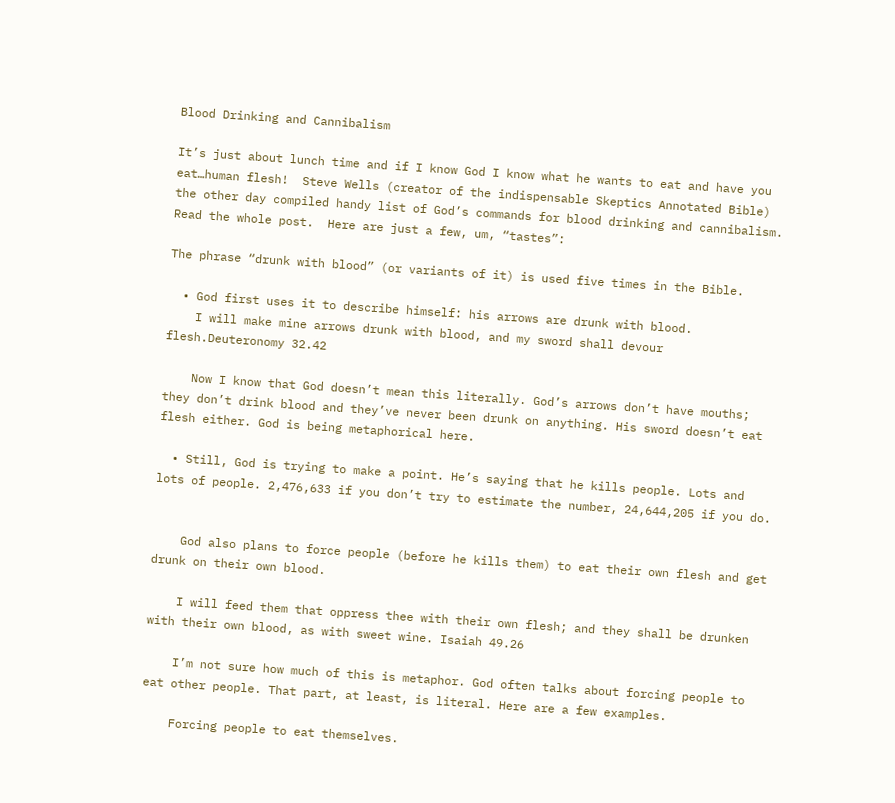Blood Drinking and Cannibalism

It’s just about lunch time and if I know God I know what he wants to eat and have you eat…human flesh!  Steve Wells (creator of the indispensable Skeptics Annotated Bible) the other day compiled handy list of God’s commands for blood drinking and cannibalism.  Read the whole post.  Here are just a few, um, “tastes”:

The phrase “drunk with blood” (or variants of it) is used five times in the Bible.

  • God first uses it to describe himself: his arrows are drunk with blood.
    I will make mine arrows drunk with blood, and my sword shall devour flesh.Deuteronomy 32.42

    Now I know that God doesn’t mean this literally. God’s arrows don’t have mouths; they don’t drink blood and they’ve never been drunk on anything. His sword doesn’t eat flesh either. God is being metaphorical here.

  • Still, God is trying to make a point. He’s saying that he kills people. Lots and lots of people. 2,476,633 if you don’t try to estimate the number, 24,644,205 if you do.


    God also plans to force people (before he kills them) to eat their own flesh and get drunk on their own blood.

    I will feed them that oppress thee with their own flesh; and they shall be drunken with their own blood, as with sweet wine. Isaiah 49.26

    I’m not sure how much of this is metaphor. God often talks about forcing people to eat other people. That part, at least, is literal. Here are a few examples.

    Forcing people to eat themselves.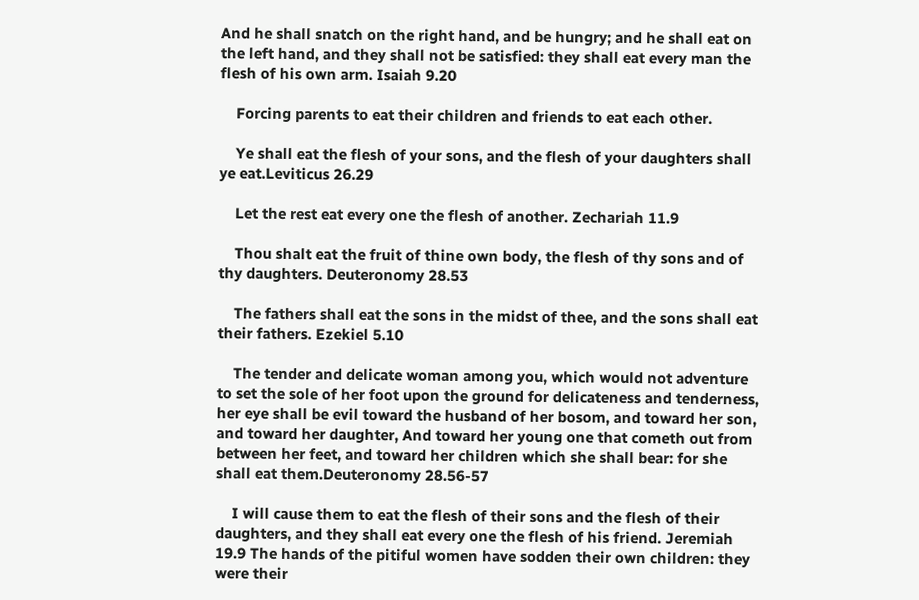And he shall snatch on the right hand, and be hungry; and he shall eat on the left hand, and they shall not be satisfied: they shall eat every man the flesh of his own arm. Isaiah 9.20

    Forcing parents to eat their children and friends to eat each other.

    Ye shall eat the flesh of your sons, and the flesh of your daughters shall ye eat.Leviticus 26.29

    Let the rest eat every one the flesh of another. Zechariah 11.9

    Thou shalt eat the fruit of thine own body, the flesh of thy sons and of thy daughters. Deuteronomy 28.53

    The fathers shall eat the sons in the midst of thee, and the sons shall eat their fathers. Ezekiel 5.10

    The tender and delicate woman among you, which would not adventure to set the sole of her foot upon the ground for delicateness and tenderness, her eye shall be evil toward the husband of her bosom, and toward her son, and toward her daughter, And toward her young one that cometh out from between her feet, and toward her children which she shall bear: for she shall eat them.Deuteronomy 28.56-57

    I will cause them to eat the flesh of their sons and the flesh of their daughters, and they shall eat every one the flesh of his friend. Jeremiah 19.9 The hands of the pitiful women have sodden their own children: they were their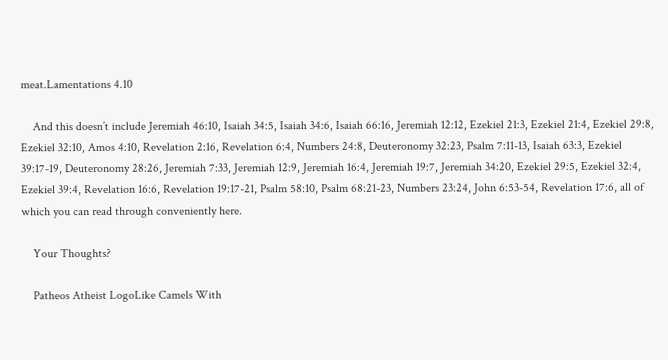meat.Lamentations 4.10

    And this doesn’t include Jeremiah 46:10, Isaiah 34:5, Isaiah 34:6, Isaiah 66:16, Jeremiah 12:12, Ezekiel 21:3, Ezekiel 21:4, Ezekiel 29:8, Ezekiel 32:10, Amos 4:10, Revelation 2:16, Revelation 6:4, Numbers 24:8, Deuteronomy 32:23, Psalm 7:11-13, Isaiah 63:3, Ezekiel 39:17-19, Deuteronomy 28:26, Jeremiah 7:33, Jeremiah 12:9, Jeremiah 16:4, Jeremiah 19:7, Jeremiah 34:20, Ezekiel 29:5, Ezekiel 32:4, Ezekiel 39:4, Revelation 16:6, Revelation 19:17-21, Psalm 58:10, Psalm 68:21-23, Numbers 23:24, John 6:53-54, Revelation 17:6, all of which you can read through conveniently here.

    Your Thoughts?

    Patheos Atheist LogoLike Camels With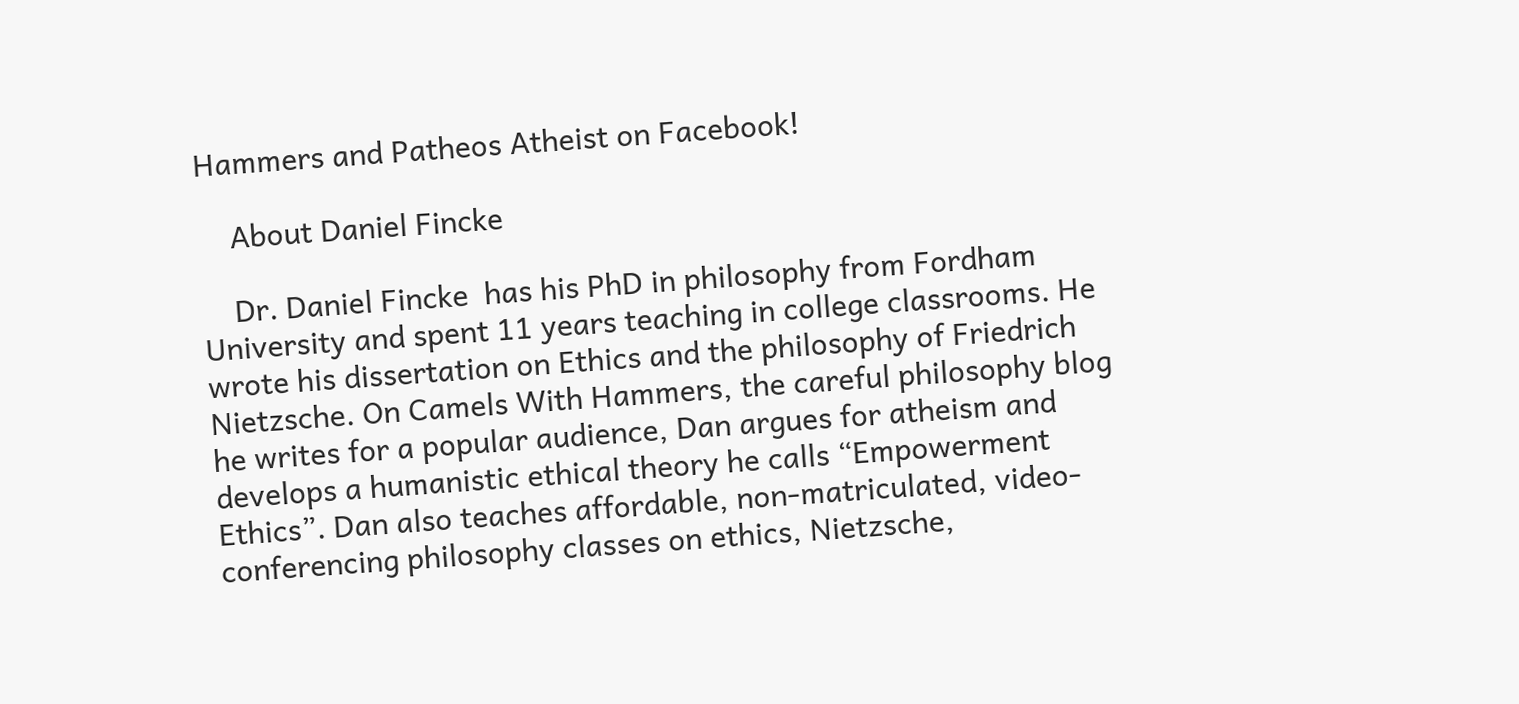Hammers and Patheos Atheist on Facebook!

    About Daniel Fincke

    Dr. Daniel Fincke  has his PhD in philosophy from Fordham University and spent 11 years teaching in college classrooms. He wrote his dissertation on Ethics and the philosophy of Friedrich Nietzsche. On Camels With Hammers, the careful philosophy blog he writes for a popular audience, Dan argues for atheism and develops a humanistic ethical theory he calls “Empowerment Ethics”. Dan also teaches affordable, non-matriculated, video-conferencing philosophy classes on ethics, Nietzsche,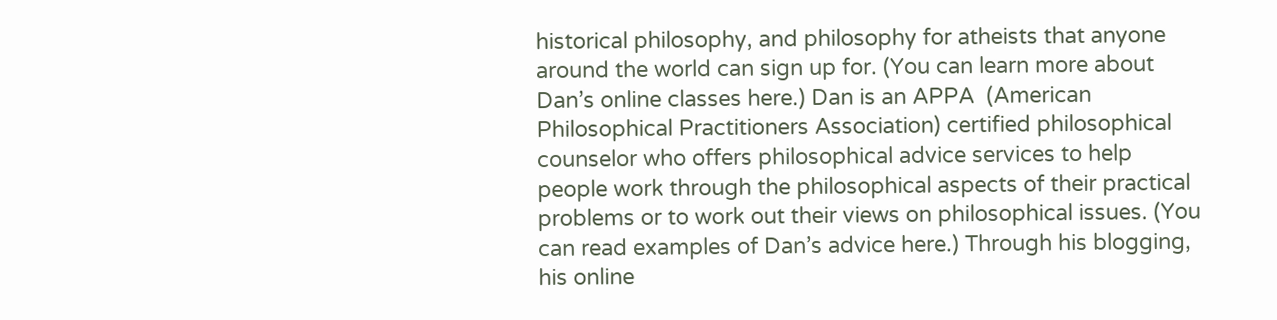historical philosophy, and philosophy for atheists that anyone around the world can sign up for. (You can learn more about Dan’s online classes here.) Dan is an APPA  (American Philosophical Practitioners Association) certified philosophical counselor who offers philosophical advice services to help people work through the philosophical aspects of their practical problems or to work out their views on philosophical issues. (You can read examples of Dan’s advice here.) Through his blogging, his online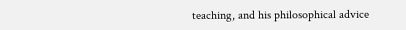teaching, and his philosophical advice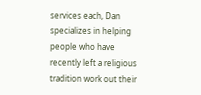services each, Dan specializes in helping people who have recently left a religious tradition work out their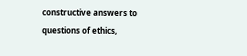constructive answers to questions of ethics,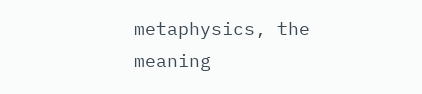metaphysics, the meaning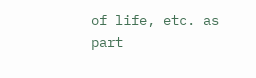of life, etc. as part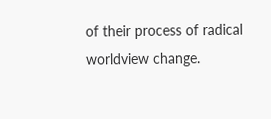of their process of radical worldview change.